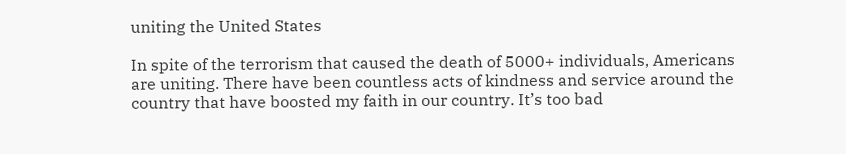uniting the United States

In spite of the terrorism that caused the death of 5000+ individuals, Americans are uniting. There have been countless acts of kindness and service around the country that have boosted my faith in our country. It’s too bad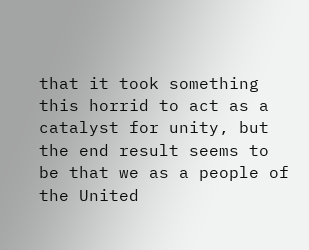that it took something this horrid to act as a catalyst for unity, but the end result seems to be that we as a people of the United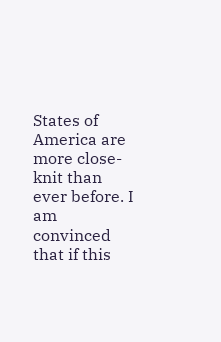States of America are more close-knit than ever before. I am convinced that if this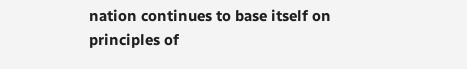nation continues to base itself on principles of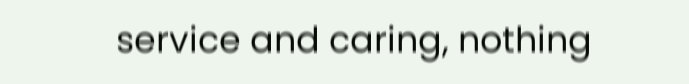service and caring, nothing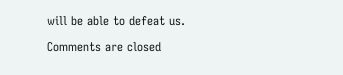will be able to defeat us.

Comments are closed